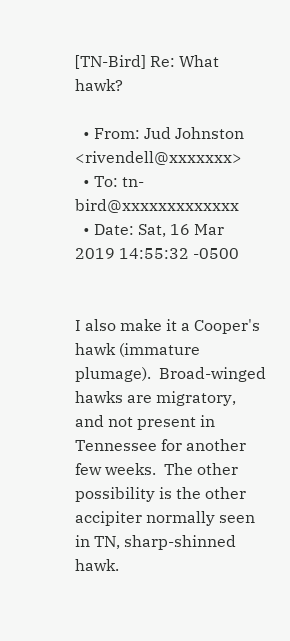[TN-Bird] Re: What hawk?

  • From: Jud Johnston <rivendell@xxxxxxx>
  • To: tn-bird@xxxxxxxxxxxxx
  • Date: Sat, 16 Mar 2019 14:55:32 -0500


I also make it a Cooper's hawk (immature plumage).  Broad-winged hawks are migratory, and not present in Tennessee for another few weeks.  The other possibility is the other accipiter normally seen in TN, sharp-shinned hawk.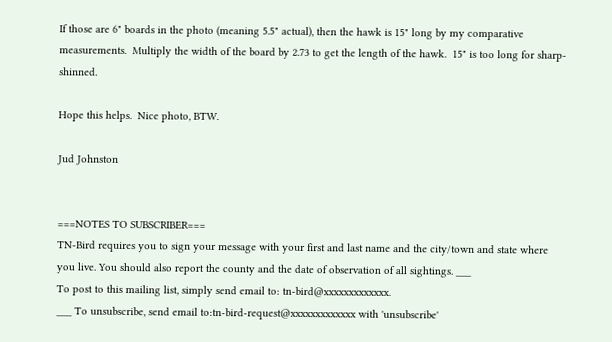If those are 6" boards in the photo (meaning 5.5" actual), then the hawk is 15" long by my comparative measurements.  Multiply the width of the board by 2.73 to get the length of the hawk.  15" is too long for sharp-shinned.

Hope this helps.  Nice photo, BTW.

Jud Johnston


===NOTES TO SUBSCRIBER===
TN-Bird requires you to sign your message with your first and last name and the city/town and state where you live. You should also report the county and the date of observation of all sightings. ___
To post to this mailing list, simply send email to: tn-bird@xxxxxxxxxxxxx.
___ To unsubscribe, send email to:tn-bird-request@xxxxxxxxxxxxx with 'unsubscribe'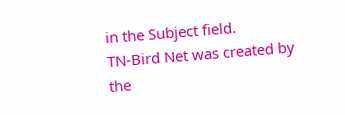in the Subject field.
TN-Bird Net was created by the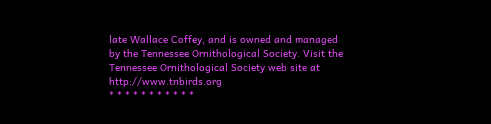late Wallace Coffey, and is owned and managed by the Tennessee Ornithological Society. Visit the Tennessee Ornithological Society web site at http://www.tnbirds.org
* * * * * * * * * * *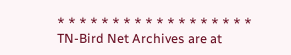* * * * * * * * * * * * * * * * * *
TN-Bird Net Archives are at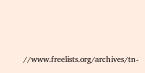//www.freelists.org/archives/tn-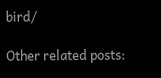bird/

Other related posts: